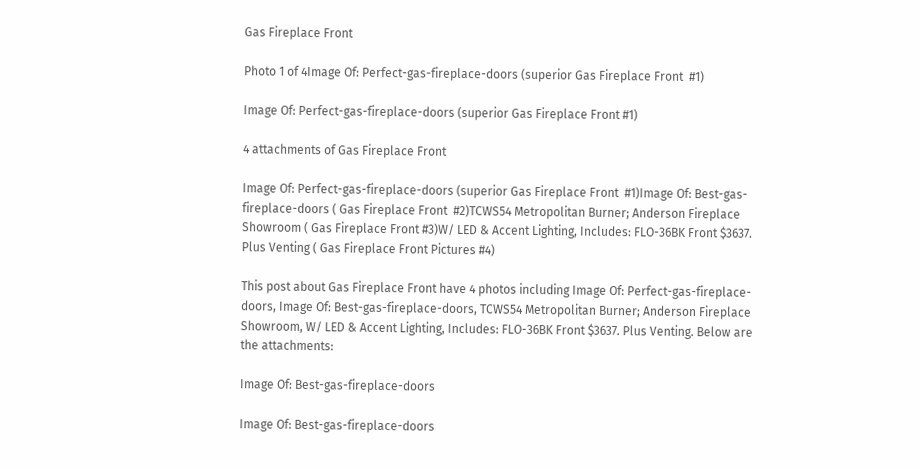Gas Fireplace Front

Photo 1 of 4Image Of: Perfect-gas-fireplace-doors (superior Gas Fireplace Front  #1)

Image Of: Perfect-gas-fireplace-doors (superior Gas Fireplace Front #1)

4 attachments of Gas Fireplace Front

Image Of: Perfect-gas-fireplace-doors (superior Gas Fireplace Front  #1)Image Of: Best-gas-fireplace-doors ( Gas Fireplace Front  #2)TCWS54 Metropolitan Burner; Anderson Fireplace Showroom ( Gas Fireplace Front #3)W/ LED & Accent Lighting, Includes: FLO-36BK Front $3637. Plus Venting ( Gas Fireplace Front Pictures #4)

This post about Gas Fireplace Front have 4 photos including Image Of: Perfect-gas-fireplace-doors, Image Of: Best-gas-fireplace-doors, TCWS54 Metropolitan Burner; Anderson Fireplace Showroom, W/ LED & Accent Lighting, Includes: FLO-36BK Front $3637. Plus Venting. Below are the attachments:

Image Of: Best-gas-fireplace-doors

Image Of: Best-gas-fireplace-doors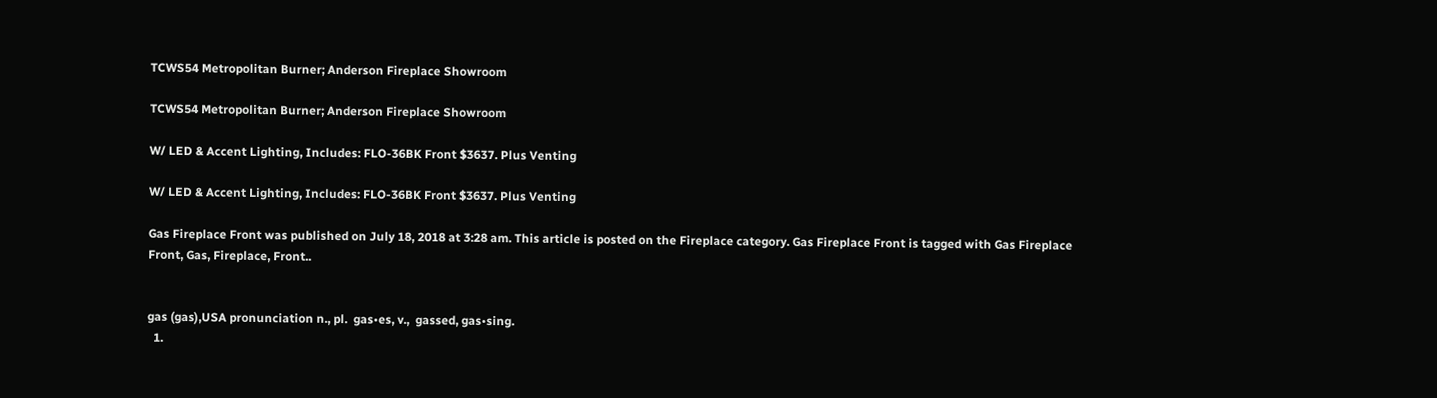TCWS54 Metropolitan Burner; Anderson Fireplace Showroom

TCWS54 Metropolitan Burner; Anderson Fireplace Showroom

W/ LED & Accent Lighting, Includes: FLO-36BK Front $3637. Plus Venting

W/ LED & Accent Lighting, Includes: FLO-36BK Front $3637. Plus Venting

Gas Fireplace Front was published on July 18, 2018 at 3:28 am. This article is posted on the Fireplace category. Gas Fireplace Front is tagged with Gas Fireplace Front, Gas, Fireplace, Front..


gas (gas),USA pronunciation n., pl.  gas•es, v.,  gassed, gas•sing.
  1.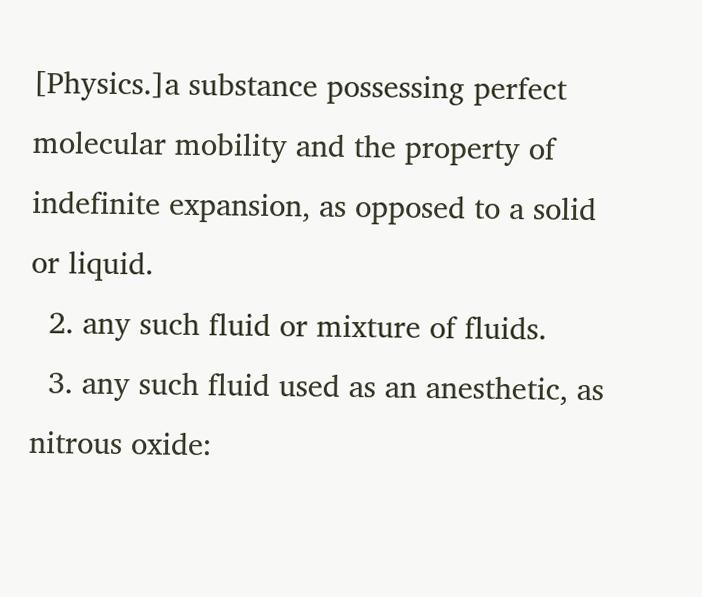[Physics.]a substance possessing perfect molecular mobility and the property of indefinite expansion, as opposed to a solid or liquid.
  2. any such fluid or mixture of fluids.
  3. any such fluid used as an anesthetic, as nitrous oxide: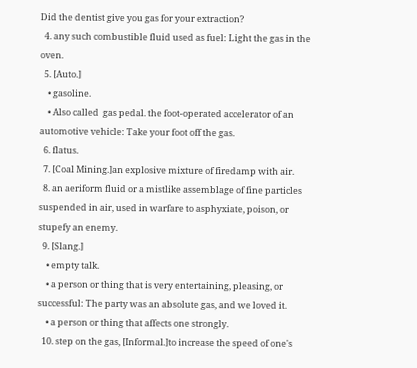Did the dentist give you gas for your extraction?
  4. any such combustible fluid used as fuel: Light the gas in the oven.
  5. [Auto.]
    • gasoline.
    • Also called  gas pedal. the foot-operated accelerator of an automotive vehicle: Take your foot off the gas.
  6. flatus.
  7. [Coal Mining.]an explosive mixture of firedamp with air.
  8. an aeriform fluid or a mistlike assemblage of fine particles suspended in air, used in warfare to asphyxiate, poison, or stupefy an enemy.
  9. [Slang.]
    • empty talk.
    • a person or thing that is very entertaining, pleasing, or successful: The party was an absolute gas, and we loved it.
    • a person or thing that affects one strongly.
  10. step on the gas, [Informal.]to increase the speed of one's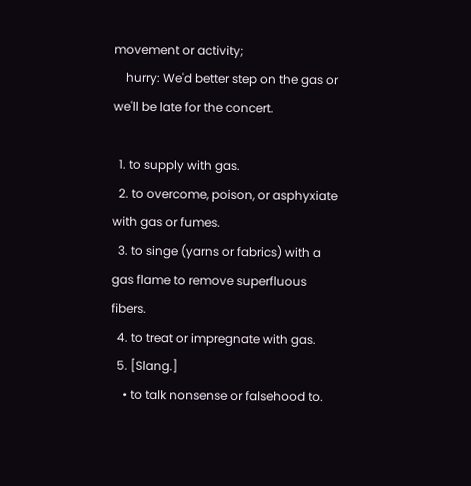movement or activity;
    hurry: We'd better step on the gas or we'll be late for the concert.

  1. to supply with gas.
  2. to overcome, poison, or asphyxiate with gas or fumes.
  3. to singe (yarns or fabrics) with a gas flame to remove superfluous fibers.
  4. to treat or impregnate with gas.
  5. [Slang.]
    • to talk nonsense or falsehood to.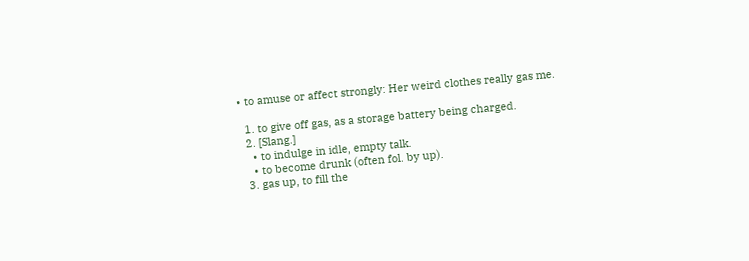• to amuse or affect strongly: Her weird clothes really gas me.

  1. to give off gas, as a storage battery being charged.
  2. [Slang.]
    • to indulge in idle, empty talk.
    • to become drunk (often fol. by up).
  3. gas up, to fill the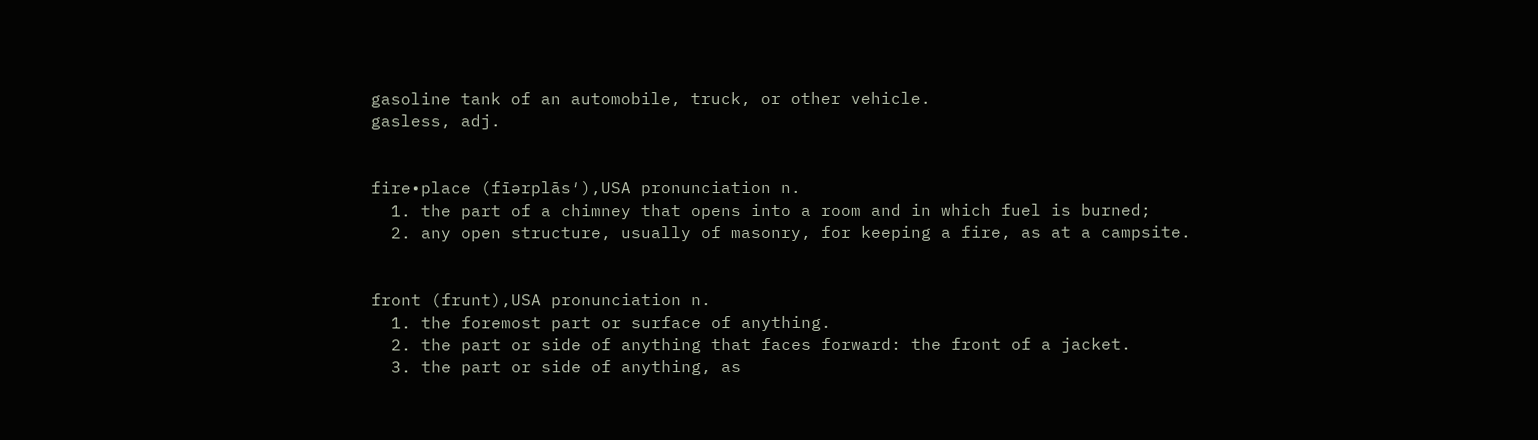gasoline tank of an automobile, truck, or other vehicle.
gasless, adj.


fire•place (fīərplās′),USA pronunciation n.
  1. the part of a chimney that opens into a room and in which fuel is burned;
  2. any open structure, usually of masonry, for keeping a fire, as at a campsite.


front (frunt),USA pronunciation n.
  1. the foremost part or surface of anything.
  2. the part or side of anything that faces forward: the front of a jacket.
  3. the part or side of anything, as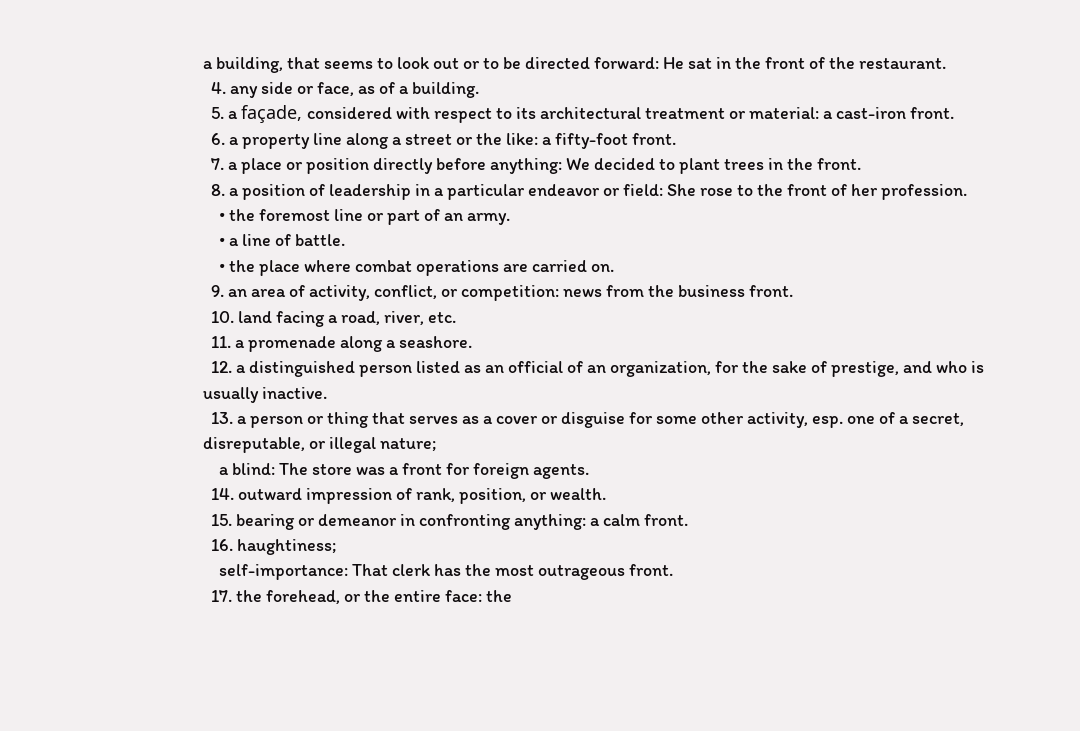a building, that seems to look out or to be directed forward: He sat in the front of the restaurant.
  4. any side or face, as of a building.
  5. a façade, considered with respect to its architectural treatment or material: a cast-iron front.
  6. a property line along a street or the like: a fifty-foot front.
  7. a place or position directly before anything: We decided to plant trees in the front.
  8. a position of leadership in a particular endeavor or field: She rose to the front of her profession.
    • the foremost line or part of an army.
    • a line of battle.
    • the place where combat operations are carried on.
  9. an area of activity, conflict, or competition: news from the business front.
  10. land facing a road, river, etc.
  11. a promenade along a seashore.
  12. a distinguished person listed as an official of an organization, for the sake of prestige, and who is usually inactive.
  13. a person or thing that serves as a cover or disguise for some other activity, esp. one of a secret, disreputable, or illegal nature;
    a blind: The store was a front for foreign agents.
  14. outward impression of rank, position, or wealth.
  15. bearing or demeanor in confronting anything: a calm front.
  16. haughtiness;
    self-importance: That clerk has the most outrageous front.
  17. the forehead, or the entire face: the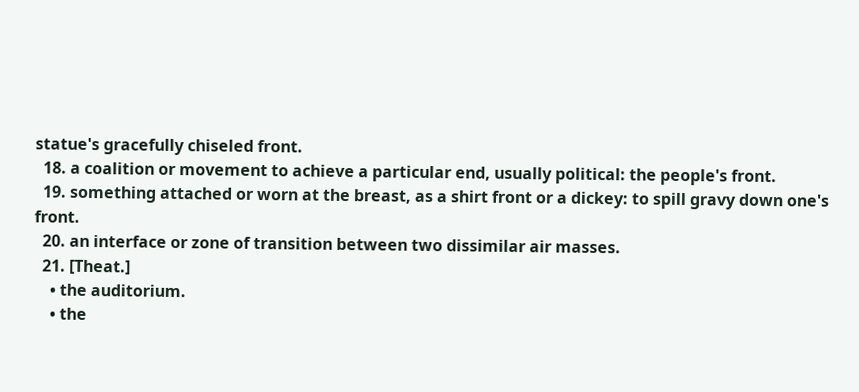statue's gracefully chiseled front.
  18. a coalition or movement to achieve a particular end, usually political: the people's front.
  19. something attached or worn at the breast, as a shirt front or a dickey: to spill gravy down one's front.
  20. an interface or zone of transition between two dissimilar air masses.
  21. [Theat.]
    • the auditorium.
    • the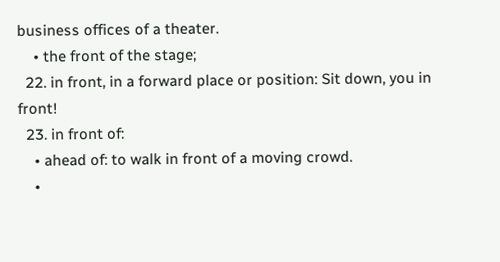business offices of a theater.
    • the front of the stage;
  22. in front, in a forward place or position: Sit down, you in front!
  23. in front of:
    • ahead of: to walk in front of a moving crowd.
    •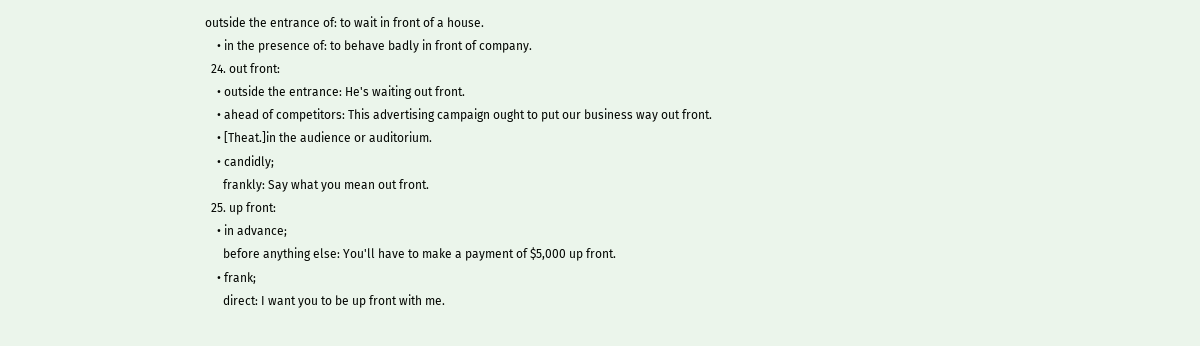outside the entrance of: to wait in front of a house.
    • in the presence of: to behave badly in front of company.
  24. out front:
    • outside the entrance: He's waiting out front.
    • ahead of competitors: This advertising campaign ought to put our business way out front.
    • [Theat.]in the audience or auditorium.
    • candidly;
      frankly: Say what you mean out front.
  25. up front:
    • in advance;
      before anything else: You'll have to make a payment of $5,000 up front.
    • frank;
      direct: I want you to be up front with me.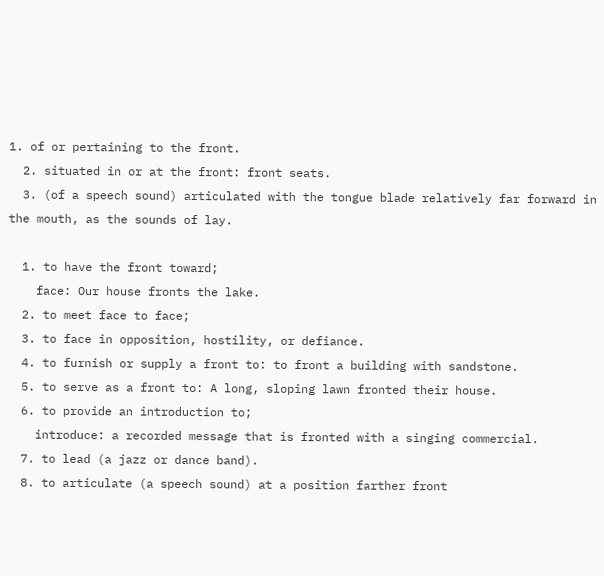1. of or pertaining to the front.
  2. situated in or at the front: front seats.
  3. (of a speech sound) articulated with the tongue blade relatively far forward in the mouth, as the sounds of lay.

  1. to have the front toward;
    face: Our house fronts the lake.
  2. to meet face to face;
  3. to face in opposition, hostility, or defiance.
  4. to furnish or supply a front to: to front a building with sandstone.
  5. to serve as a front to: A long, sloping lawn fronted their house.
  6. to provide an introduction to;
    introduce: a recorded message that is fronted with a singing commercial.
  7. to lead (a jazz or dance band).
  8. to articulate (a speech sound) at a position farther front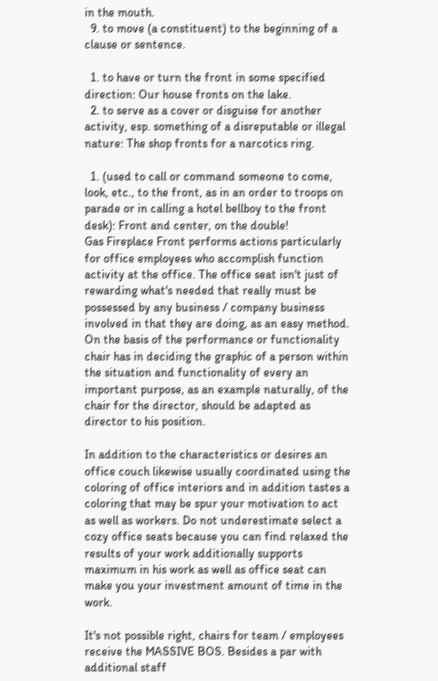in the mouth.
  9. to move (a constituent) to the beginning of a clause or sentence.

  1. to have or turn the front in some specified direction: Our house fronts on the lake.
  2. to serve as a cover or disguise for another activity, esp. something of a disreputable or illegal nature: The shop fronts for a narcotics ring.

  1. (used to call or command someone to come, look, etc., to the front, as in an order to troops on parade or in calling a hotel bellboy to the front desk): Front and center, on the double!
Gas Fireplace Front performs actions particularly for office employees who accomplish function activity at the office. The office seat isn't just of rewarding what's needed that really must be possessed by any business / company business involved in that they are doing, as an easy method. On the basis of the performance or functionality chair has in deciding the graphic of a person within the situation and functionality of every an important purpose, as an example naturally, of the chair for the director, should be adapted as director to his position.

In addition to the characteristics or desires an office couch likewise usually coordinated using the coloring of office interiors and in addition tastes a coloring that may be spur your motivation to act as well as workers. Do not underestimate select a cozy office seats because you can find relaxed the results of your work additionally supports maximum in his work as well as office seat can make you your investment amount of time in the work.

It's not possible right, chairs for team / employees receive the MASSIVE BOS. Besides a par with additional staff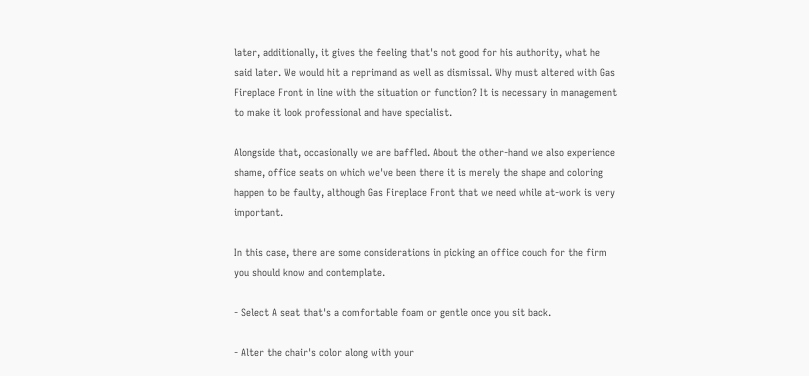later, additionally, it gives the feeling that's not good for his authority, what he said later. We would hit a reprimand as well as dismissal. Why must altered with Gas Fireplace Front in line with the situation or function? It is necessary in management to make it look professional and have specialist.

Alongside that, occasionally we are baffled. About the other-hand we also experience shame, office seats on which we've been there it is merely the shape and coloring happen to be faulty, although Gas Fireplace Front that we need while at-work is very important.

In this case, there are some considerations in picking an office couch for the firm you should know and contemplate.

- Select A seat that's a comfortable foam or gentle once you sit back.

- Alter the chair's color along with your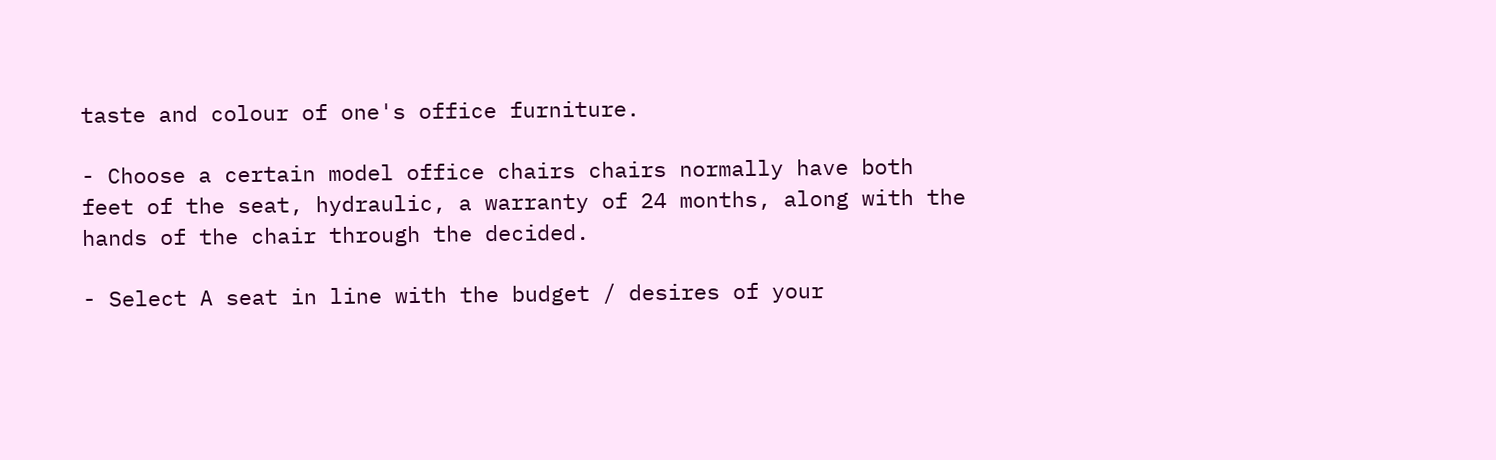taste and colour of one's office furniture.

- Choose a certain model office chairs chairs normally have both feet of the seat, hydraulic, a warranty of 24 months, along with the hands of the chair through the decided.

- Select A seat in line with the budget / desires of your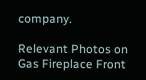company.

Relevant Photos on Gas Fireplace Front